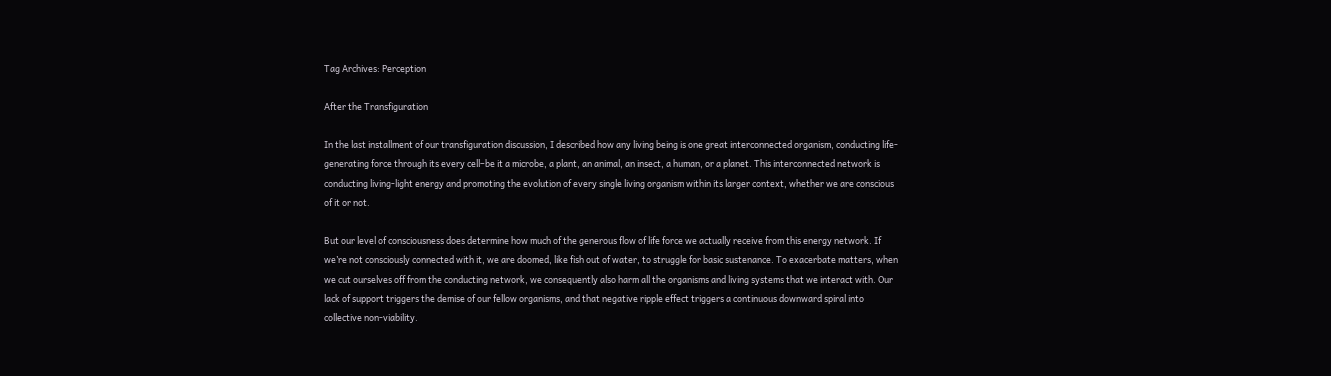Tag Archives: Perception

After the Transfiguration

In the last installment of our transfiguration discussion, I described how any living being is one great interconnected organism, conducting life-generating force through its every cell–be it a microbe, a plant, an animal, an insect, a human, or a planet. This interconnected network is conducting living-light energy and promoting the evolution of every single living organism within its larger context, whether we are conscious of it or not.

But our level of consciousness does determine how much of the generous flow of life force we actually receive from this energy network. If we’re not consciously connected with it, we are doomed, like fish out of water, to struggle for basic sustenance. To exacerbate matters, when we cut ourselves off from the conducting network, we consequently also harm all the organisms and living systems that we interact with. Our lack of support triggers the demise of our fellow organisms, and that negative ripple effect triggers a continuous downward spiral into collective non-viability.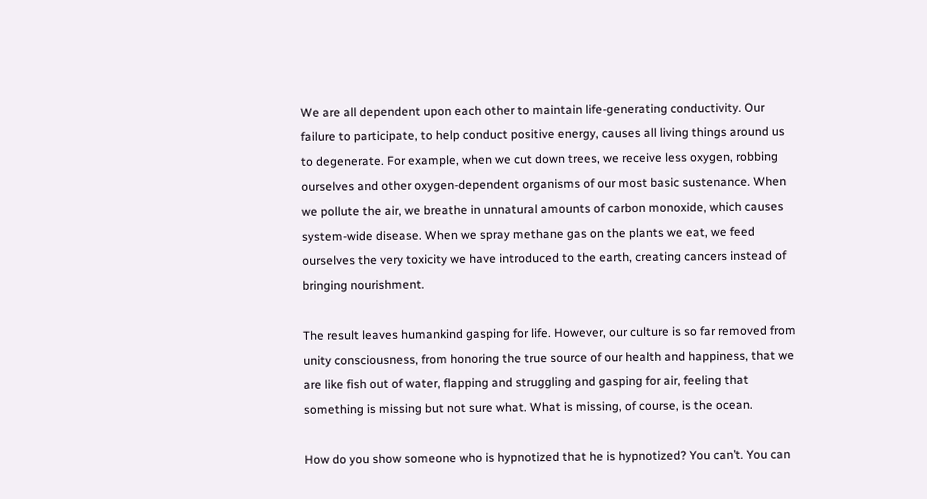We are all dependent upon each other to maintain life-generating conductivity. Our failure to participate, to help conduct positive energy, causes all living things around us to degenerate. For example, when we cut down trees, we receive less oxygen, robbing ourselves and other oxygen-dependent organisms of our most basic sustenance. When we pollute the air, we breathe in unnatural amounts of carbon monoxide, which causes system-wide disease. When we spray methane gas on the plants we eat, we feed ourselves the very toxicity we have introduced to the earth, creating cancers instead of bringing nourishment.

The result leaves humankind gasping for life. However, our culture is so far removed from unity consciousness, from honoring the true source of our health and happiness, that we are like fish out of water, flapping and struggling and gasping for air, feeling that something is missing but not sure what. What is missing, of course, is the ocean.

How do you show someone who is hypnotized that he is hypnotized? You can’t. You can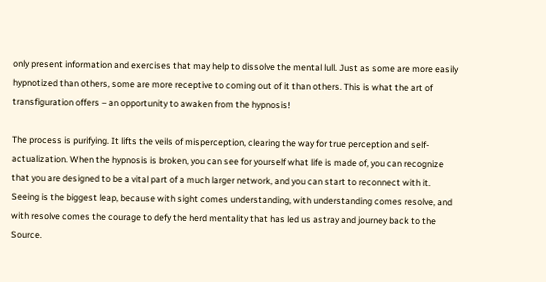only present information and exercises that may help to dissolve the mental lull. Just as some are more easily hypnotized than others, some are more receptive to coming out of it than others. This is what the art of transfiguration offers – an opportunity to awaken from the hypnosis!

The process is purifying. It lifts the veils of misperception, clearing the way for true perception and self-actualization. When the hypnosis is broken, you can see for yourself what life is made of, you can recognize that you are designed to be a vital part of a much larger network, and you can start to reconnect with it. Seeing is the biggest leap, because with sight comes understanding, with understanding comes resolve, and with resolve comes the courage to defy the herd mentality that has led us astray and journey back to the Source.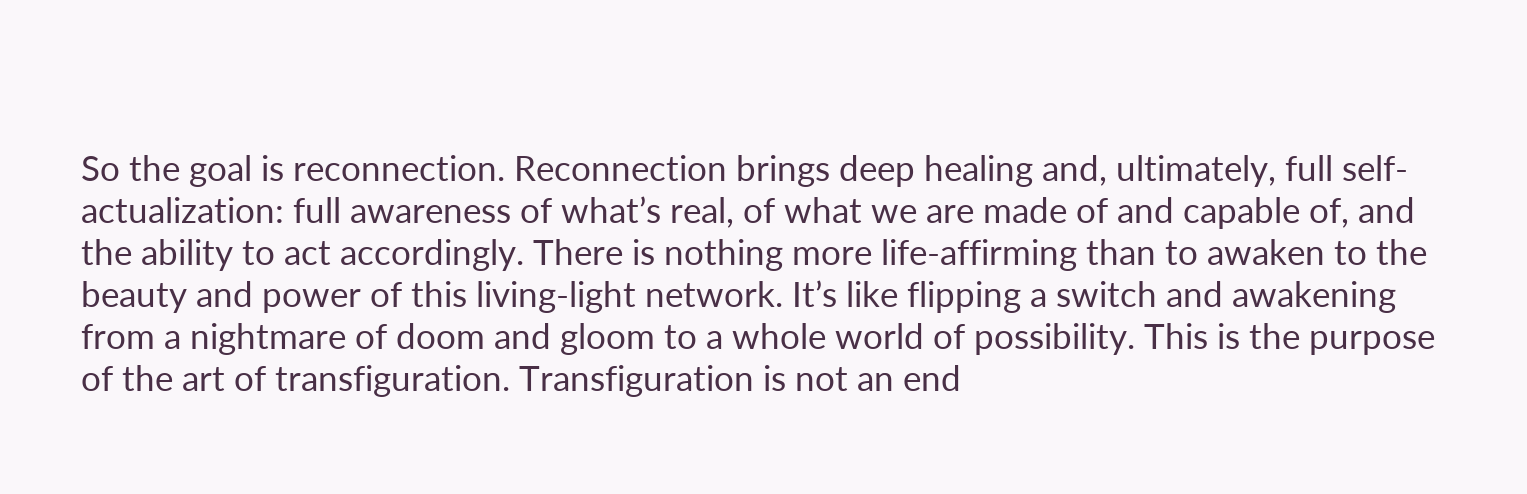So the goal is reconnection. Reconnection brings deep healing and, ultimately, full self-actualization: full awareness of what’s real, of what we are made of and capable of, and the ability to act accordingly. There is nothing more life-affirming than to awaken to the beauty and power of this living-light network. It’s like flipping a switch and awakening from a nightmare of doom and gloom to a whole world of possibility. This is the purpose of the art of transfiguration. Transfiguration is not an end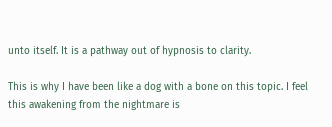unto itself. It is a pathway out of hypnosis to clarity.

This is why I have been like a dog with a bone on this topic. I feel this awakening from the nightmare is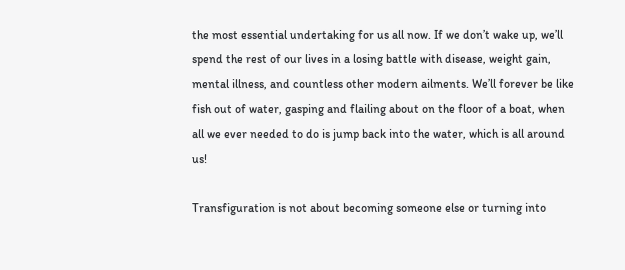the most essential undertaking for us all now. If we don’t wake up, we’ll spend the rest of our lives in a losing battle with disease, weight gain, mental illness, and countless other modern ailments. We’ll forever be like fish out of water, gasping and flailing about on the floor of a boat, when all we ever needed to do is jump back into the water, which is all around us!

Transfiguration is not about becoming someone else or turning into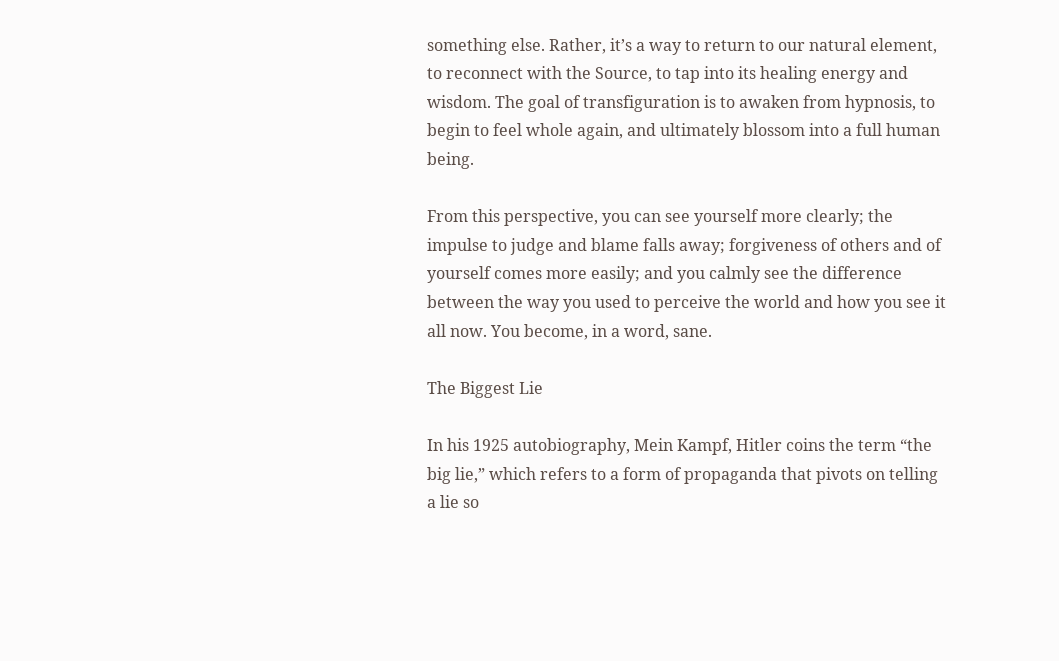something else. Rather, it’s a way to return to our natural element, to reconnect with the Source, to tap into its healing energy and wisdom. The goal of transfiguration is to awaken from hypnosis, to begin to feel whole again, and ultimately blossom into a full human being.

From this perspective, you can see yourself more clearly; the impulse to judge and blame falls away; forgiveness of others and of yourself comes more easily; and you calmly see the difference between the way you used to perceive the world and how you see it all now. You become, in a word, sane.

The Biggest Lie

In his 1925 autobiography, Mein Kampf, Hitler coins the term “the big lie,” which refers to a form of propaganda that pivots on telling a lie so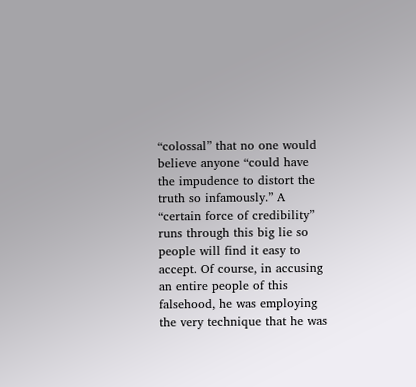“colossal” that no one would believe anyone “could have the impudence to distort the truth so infamously.” A “certain force of credibility” runs through this big lie so people will find it easy to accept. Of course, in accusing an entire people of this falsehood, he was employing the very technique that he was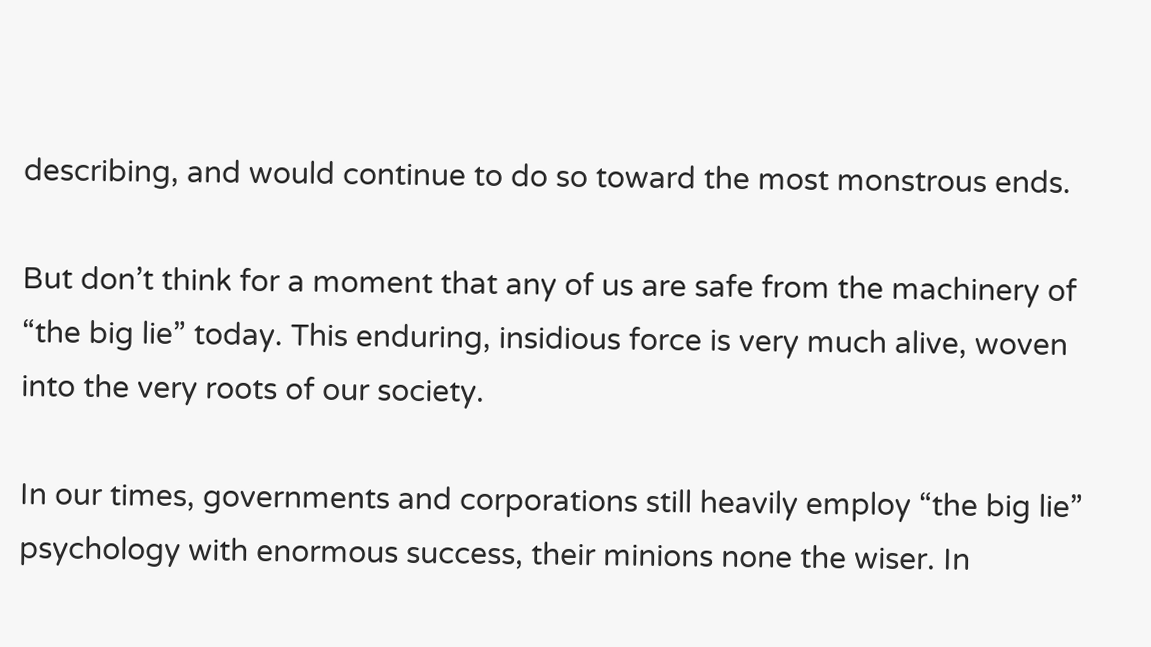describing, and would continue to do so toward the most monstrous ends.

But don’t think for a moment that any of us are safe from the machinery of “the big lie” today. This enduring, insidious force is very much alive, woven into the very roots of our society.

In our times, governments and corporations still heavily employ “the big lie” psychology with enormous success, their minions none the wiser. In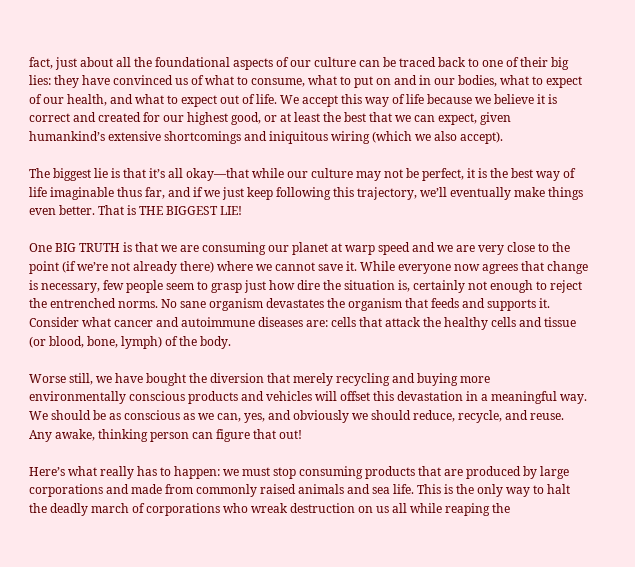fact, just about all the foundational aspects of our culture can be traced back to one of their big lies: they have convinced us of what to consume, what to put on and in our bodies, what to expect of our health, and what to expect out of life. We accept this way of life because we believe it is correct and created for our highest good, or at least the best that we can expect, given humankind’s extensive shortcomings and iniquitous wiring (which we also accept).

The biggest lie is that it’s all okay—that while our culture may not be perfect, it is the best way of life imaginable thus far, and if we just keep following this trajectory, we’ll eventually make things even better. That is THE BIGGEST LIE!

One BIG TRUTH is that we are consuming our planet at warp speed and we are very close to the point (if we’re not already there) where we cannot save it. While everyone now agrees that change is necessary, few people seem to grasp just how dire the situation is, certainly not enough to reject the entrenched norms. No sane organism devastates the organism that feeds and supports it. Consider what cancer and autoimmune diseases are: cells that attack the healthy cells and tissue (or blood, bone, lymph) of the body.

Worse still, we have bought the diversion that merely recycling and buying more environmentally conscious products and vehicles will offset this devastation in a meaningful way. We should be as conscious as we can, yes, and obviously we should reduce, recycle, and reuse. Any awake, thinking person can figure that out!

Here’s what really has to happen: we must stop consuming products that are produced by large corporations and made from commonly raised animals and sea life. This is the only way to halt the deadly march of corporations who wreak destruction on us all while reaping the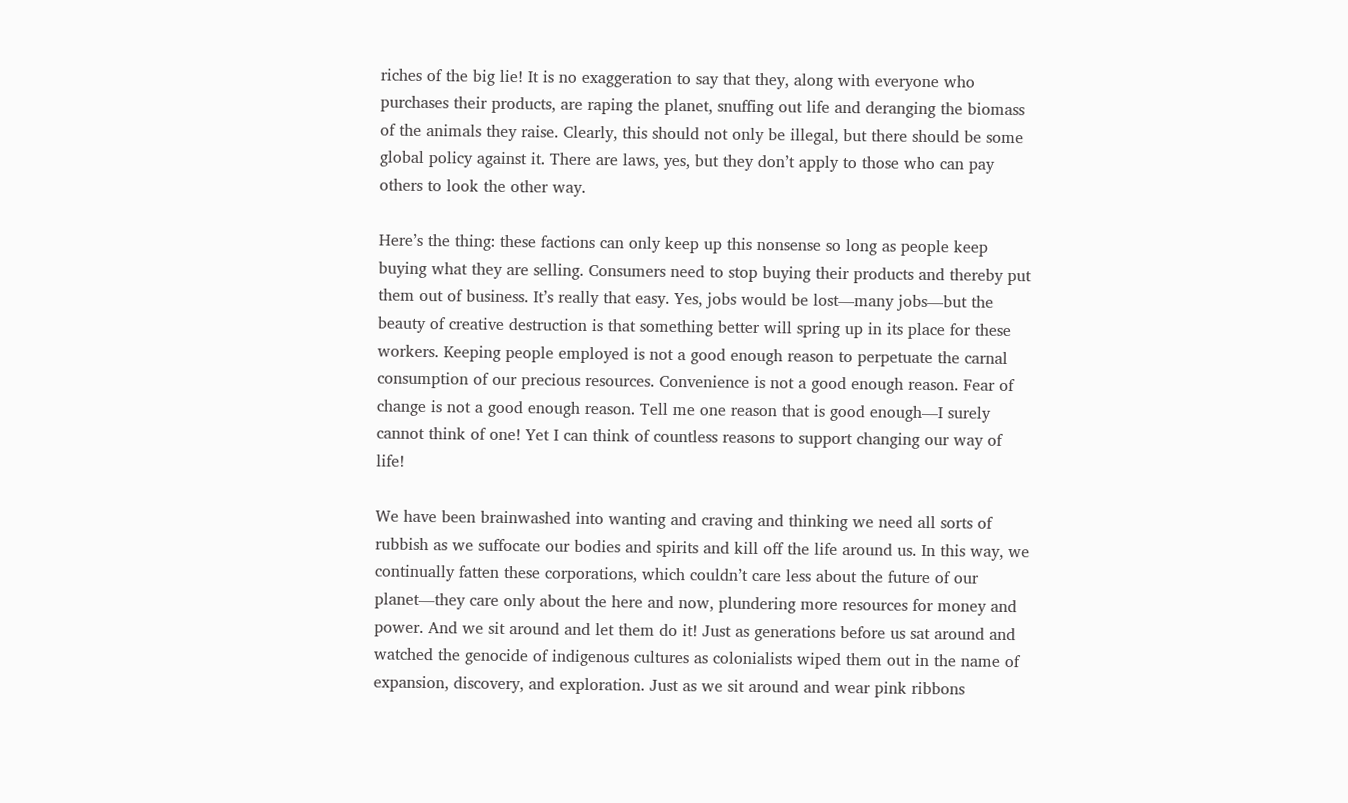riches of the big lie! It is no exaggeration to say that they, along with everyone who purchases their products, are raping the planet, snuffing out life and deranging the biomass of the animals they raise. Clearly, this should not only be illegal, but there should be some global policy against it. There are laws, yes, but they don’t apply to those who can pay others to look the other way.

Here’s the thing: these factions can only keep up this nonsense so long as people keep buying what they are selling. Consumers need to stop buying their products and thereby put them out of business. It’s really that easy. Yes, jobs would be lost—many jobs—but the beauty of creative destruction is that something better will spring up in its place for these workers. Keeping people employed is not a good enough reason to perpetuate the carnal consumption of our precious resources. Convenience is not a good enough reason. Fear of change is not a good enough reason. Tell me one reason that is good enough—I surely cannot think of one! Yet I can think of countless reasons to support changing our way of life!

We have been brainwashed into wanting and craving and thinking we need all sorts of rubbish as we suffocate our bodies and spirits and kill off the life around us. In this way, we continually fatten these corporations, which couldn’t care less about the future of our planet—they care only about the here and now, plundering more resources for money and power. And we sit around and let them do it! Just as generations before us sat around and watched the genocide of indigenous cultures as colonialists wiped them out in the name of expansion, discovery, and exploration. Just as we sit around and wear pink ribbons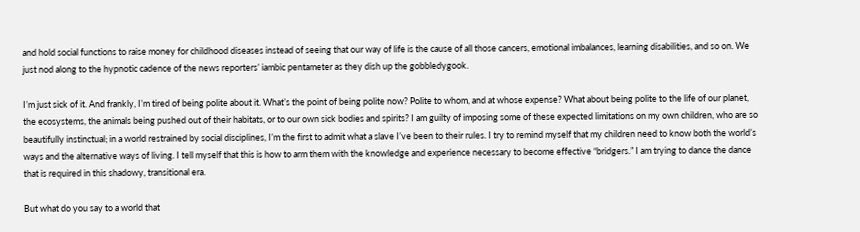and hold social functions to raise money for childhood diseases instead of seeing that our way of life is the cause of all those cancers, emotional imbalances, learning disabilities, and so on. We just nod along to the hypnotic cadence of the news reporters’ iambic pentameter as they dish up the gobbledygook.

I’m just sick of it. And frankly, I’m tired of being polite about it. What’s the point of being polite now? Polite to whom, and at whose expense? What about being polite to the life of our planet, the ecosystems, the animals being pushed out of their habitats, or to our own sick bodies and spirits? I am guilty of imposing some of these expected limitations on my own children, who are so beautifully instinctual; in a world restrained by social disciplines, I’m the first to admit what a slave I’ve been to their rules. I try to remind myself that my children need to know both the world’s ways and the alternative ways of living. I tell myself that this is how to arm them with the knowledge and experience necessary to become effective “bridgers.” I am trying to dance the dance that is required in this shadowy, transitional era.

But what do you say to a world that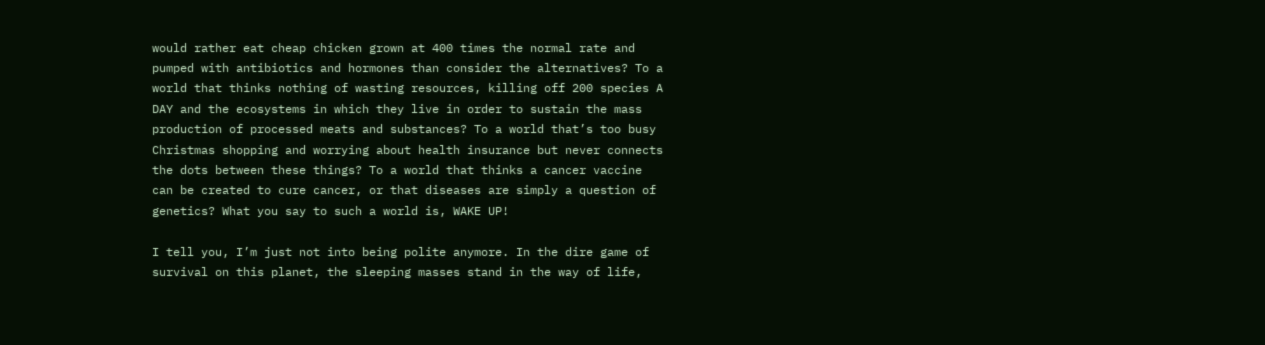would rather eat cheap chicken grown at 400 times the normal rate and pumped with antibiotics and hormones than consider the alternatives? To a world that thinks nothing of wasting resources, killing off 200 species A DAY and the ecosystems in which they live in order to sustain the mass production of processed meats and substances? To a world that’s too busy Christmas shopping and worrying about health insurance but never connects the dots between these things? To a world that thinks a cancer vaccine can be created to cure cancer, or that diseases are simply a question of genetics? What you say to such a world is, WAKE UP!

I tell you, I’m just not into being polite anymore. In the dire game of survival on this planet, the sleeping masses stand in the way of life,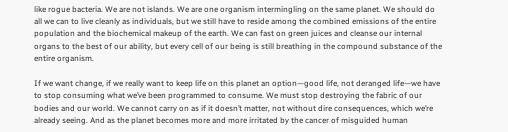like rogue bacteria. We are not islands. We are one organism intermingling on the same planet. We should do all we can to live cleanly as individuals, but we still have to reside among the combined emissions of the entire population and the biochemical makeup of the earth. We can fast on green juices and cleanse our internal organs to the best of our ability, but every cell of our being is still breathing in the compound substance of the entire organism.

If we want change, if we really want to keep life on this planet an option—good life, not deranged life—we have to stop consuming what we’ve been programmed to consume. We must stop destroying the fabric of our bodies and our world. We cannot carry on as if it doesn’t matter, not without dire consequences, which we’re already seeing. And as the planet becomes more and more irritated by the cancer of misguided human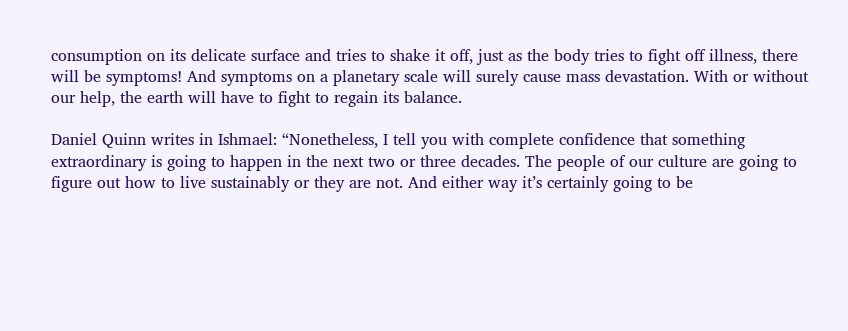consumption on its delicate surface and tries to shake it off, just as the body tries to fight off illness, there will be symptoms! And symptoms on a planetary scale will surely cause mass devastation. With or without our help, the earth will have to fight to regain its balance.

Daniel Quinn writes in Ishmael: “Nonetheless, I tell you with complete confidence that something extraordinary is going to happen in the next two or three decades. The people of our culture are going to figure out how to live sustainably or they are not. And either way it’s certainly going to be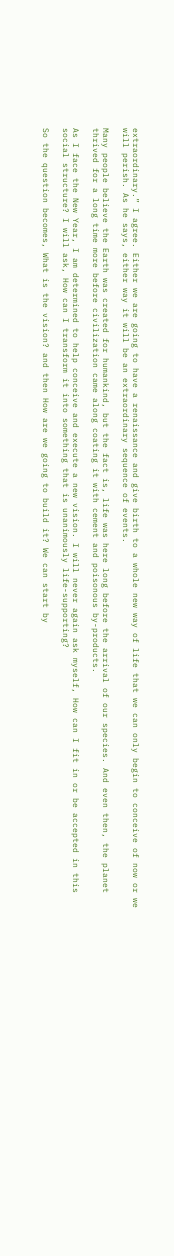extraordinary.” I agree. Either we are going to have a renaissance and give birth to a whole new way of life that we can only begin to conceive of now or we will perish. As he says, either way it will be an extraordinary sequence of events.

Many people believe the Earth was created for humankind, but the fact is, life was here long before the arrival of our species. And even then, the planet thrived for a long time more before civilization came along coating it with cement and poisonous by-products.

As I face the New Year, I am determined to help conceive and execute a new vision. I will never again ask myself, How can I fit in or be accepted in this social structure? I will ask, How can I transform it into something that is unanimously life-supporting?

So the question becomes, What is the vision? and then How are we going to build it? We can start by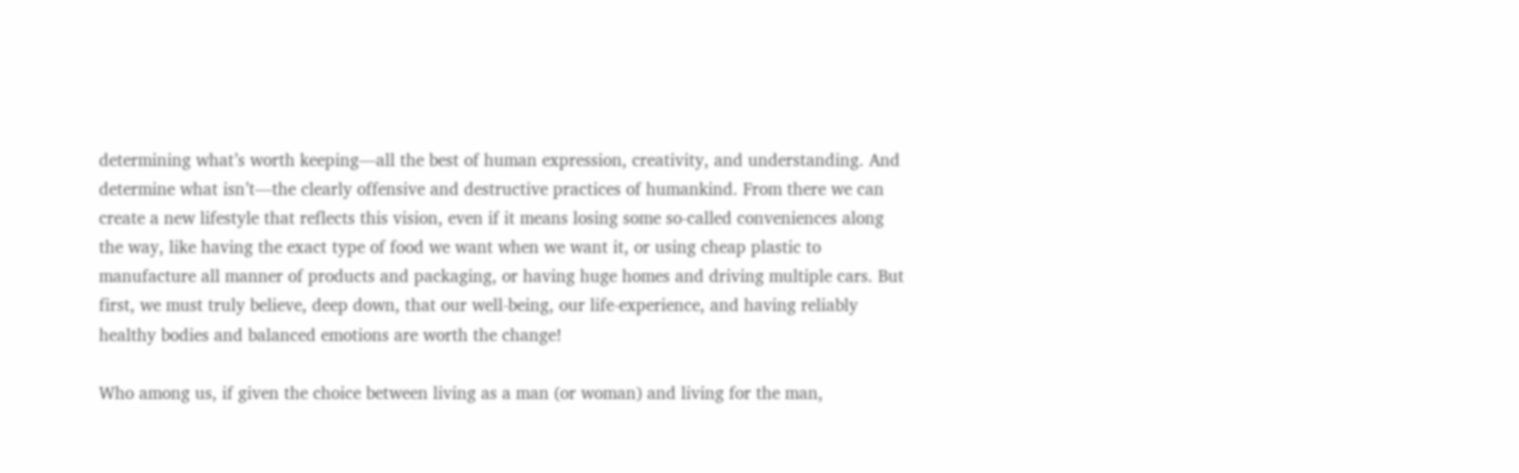determining what’s worth keeping—all the best of human expression, creativity, and understanding. And determine what isn’t—the clearly offensive and destructive practices of humankind. From there we can create a new lifestyle that reflects this vision, even if it means losing some so-called conveniences along the way, like having the exact type of food we want when we want it, or using cheap plastic to manufacture all manner of products and packaging, or having huge homes and driving multiple cars. But first, we must truly believe, deep down, that our well-being, our life-experience, and having reliably healthy bodies and balanced emotions are worth the change!

Who among us, if given the choice between living as a man (or woman) and living for the man,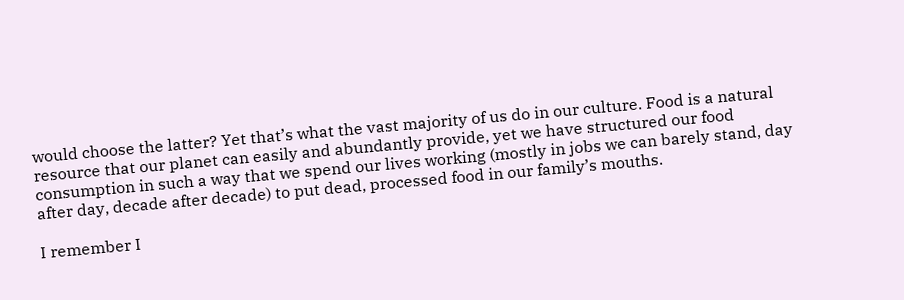would choose the latter? Yet that’s what the vast majority of us do in our culture. Food is a natural resource that our planet can easily and abundantly provide, yet we have structured our food consumption in such a way that we spend our lives working (mostly in jobs we can barely stand, day after day, decade after decade) to put dead, processed food in our family’s mouths.

I remember I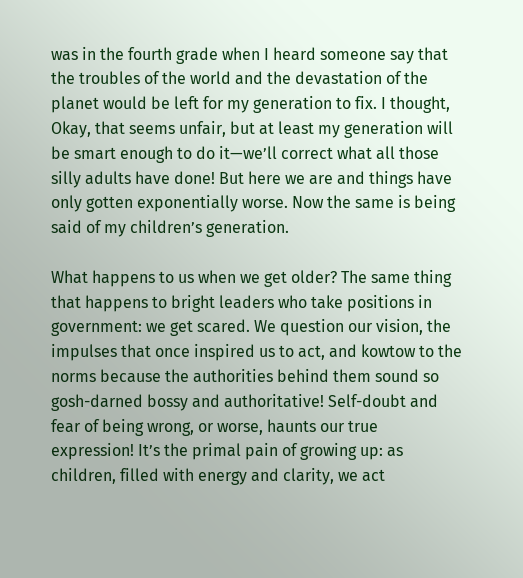was in the fourth grade when I heard someone say that the troubles of the world and the devastation of the planet would be left for my generation to fix. I thought, Okay, that seems unfair, but at least my generation will be smart enough to do it—we’ll correct what all those silly adults have done! But here we are and things have only gotten exponentially worse. Now the same is being said of my children’s generation.

What happens to us when we get older? The same thing that happens to bright leaders who take positions in government: we get scared. We question our vision, the impulses that once inspired us to act, and kowtow to the norms because the authorities behind them sound so gosh-darned bossy and authoritative! Self-doubt and fear of being wrong, or worse, haunts our true expression! It’s the primal pain of growing up: as children, filled with energy and clarity, we act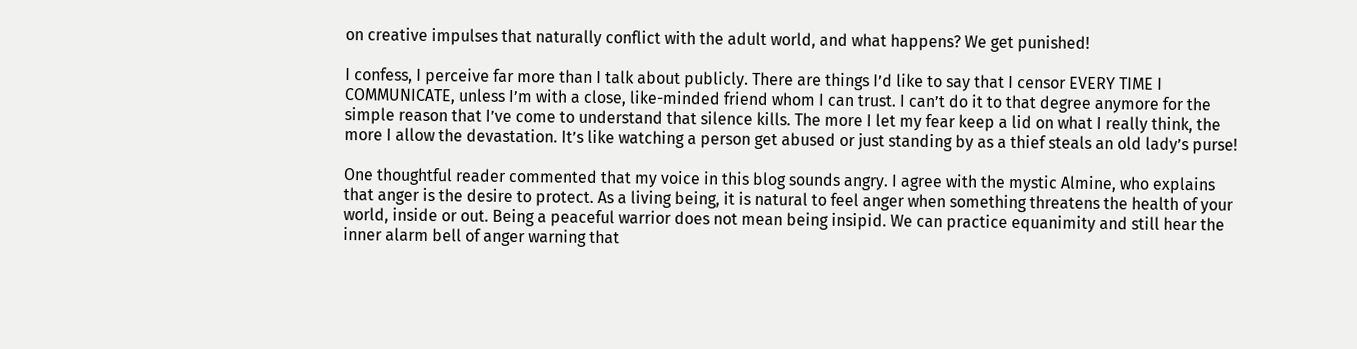on creative impulses that naturally conflict with the adult world, and what happens? We get punished!

I confess, I perceive far more than I talk about publicly. There are things I’d like to say that I censor EVERY TIME I COMMUNICATE, unless I’m with a close, like-minded friend whom I can trust. I can’t do it to that degree anymore for the simple reason that I’ve come to understand that silence kills. The more I let my fear keep a lid on what I really think, the more I allow the devastation. It’s like watching a person get abused or just standing by as a thief steals an old lady’s purse!

One thoughtful reader commented that my voice in this blog sounds angry. I agree with the mystic Almine, who explains that anger is the desire to protect. As a living being, it is natural to feel anger when something threatens the health of your world, inside or out. Being a peaceful warrior does not mean being insipid. We can practice equanimity and still hear the inner alarm bell of anger warning that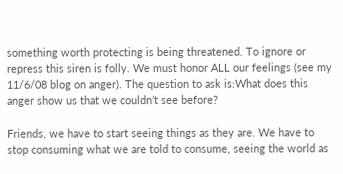something worth protecting is being threatened. To ignore or repress this siren is folly. We must honor ALL our feelings (see my 11/6/08 blog on anger). The question to ask is:What does this anger show us that we couldn’t see before?

Friends, we have to start seeing things as they are. We have to stop consuming what we are told to consume, seeing the world as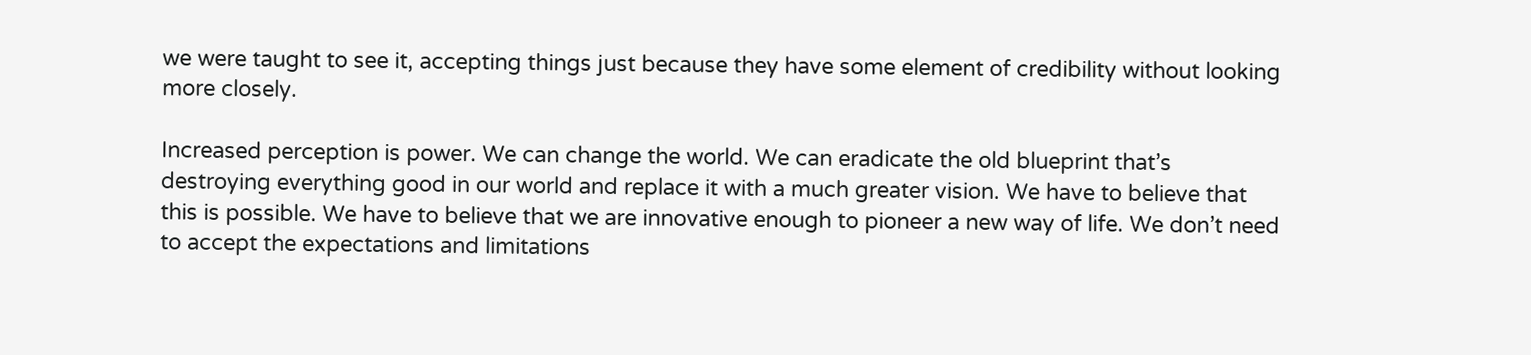we were taught to see it, accepting things just because they have some element of credibility without looking more closely.

Increased perception is power. We can change the world. We can eradicate the old blueprint that’s destroying everything good in our world and replace it with a much greater vision. We have to believe that this is possible. We have to believe that we are innovative enough to pioneer a new way of life. We don’t need to accept the expectations and limitations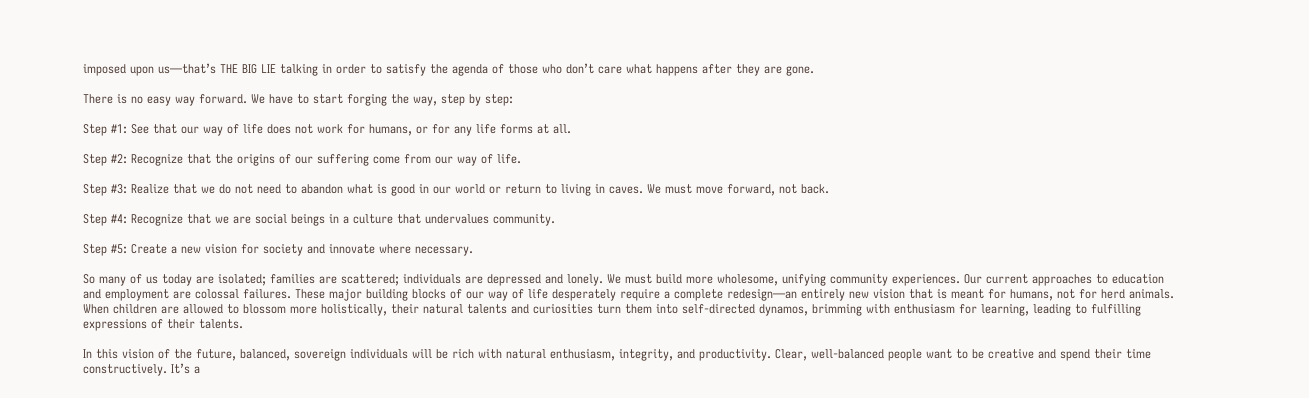imposed upon us—that’s THE BIG LIE talking in order to satisfy the agenda of those who don’t care what happens after they are gone.

There is no easy way forward. We have to start forging the way, step by step:

Step #1: See that our way of life does not work for humans, or for any life forms at all.

Step #2: Recognize that the origins of our suffering come from our way of life.

Step #3: Realize that we do not need to abandon what is good in our world or return to living in caves. We must move forward, not back.

Step #4: Recognize that we are social beings in a culture that undervalues community.

Step #5: Create a new vision for society and innovate where necessary.

So many of us today are isolated; families are scattered; individuals are depressed and lonely. We must build more wholesome, unifying community experiences. Our current approaches to education and employment are colossal failures. These major building blocks of our way of life desperately require a complete redesign—an entirely new vision that is meant for humans, not for herd animals. When children are allowed to blossom more holistically, their natural talents and curiosities turn them into self-directed dynamos, brimming with enthusiasm for learning, leading to fulfilling expressions of their talents.

In this vision of the future, balanced, sovereign individuals will be rich with natural enthusiasm, integrity, and productivity. Clear, well-balanced people want to be creative and spend their time constructively. It’s a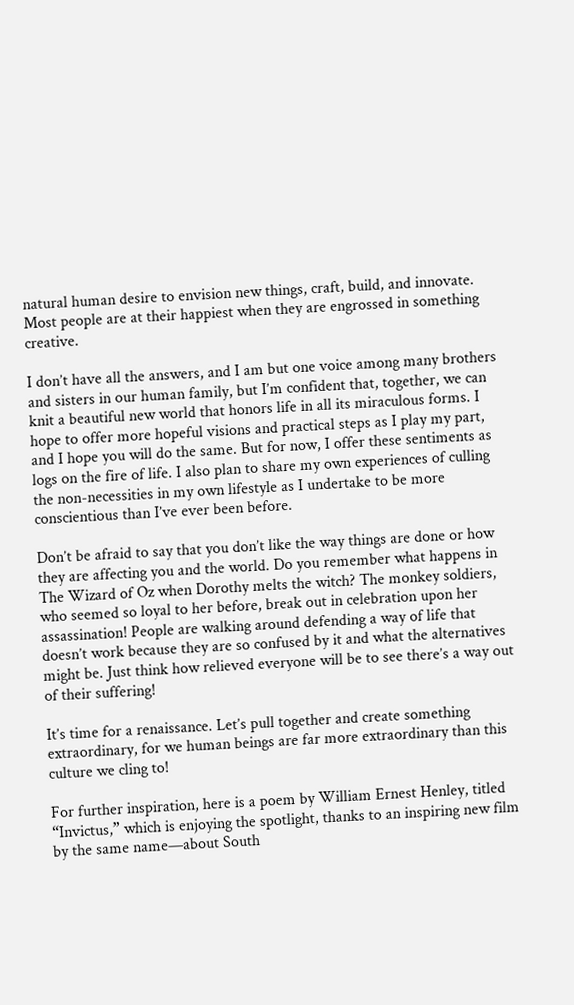natural human desire to envision new things, craft, build, and innovate. Most people are at their happiest when they are engrossed in something creative.

I don’t have all the answers, and I am but one voice among many brothers and sisters in our human family, but I’m confident that, together, we can knit a beautiful new world that honors life in all its miraculous forms. I hope to offer more hopeful visions and practical steps as I play my part, and I hope you will do the same. But for now, I offer these sentiments as logs on the fire of life. I also plan to share my own experiences of culling the non-necessities in my own lifestyle as I undertake to be more conscientious than I’ve ever been before.

Don’t be afraid to say that you don’t like the way things are done or how they are affecting you and the world. Do you remember what happens in The Wizard of Oz when Dorothy melts the witch? The monkey soldiers, who seemed so loyal to her before, break out in celebration upon her assassination! People are walking around defending a way of life that doesn’t work because they are so confused by it and what the alternatives might be. Just think how relieved everyone will be to see there’s a way out of their suffering!

It’s time for a renaissance. Let’s pull together and create something extraordinary, for we human beings are far more extraordinary than this culture we cling to!

For further inspiration, here is a poem by William Ernest Henley, titled “Invictus,” which is enjoying the spotlight, thanks to an inspiring new film by the same name—about South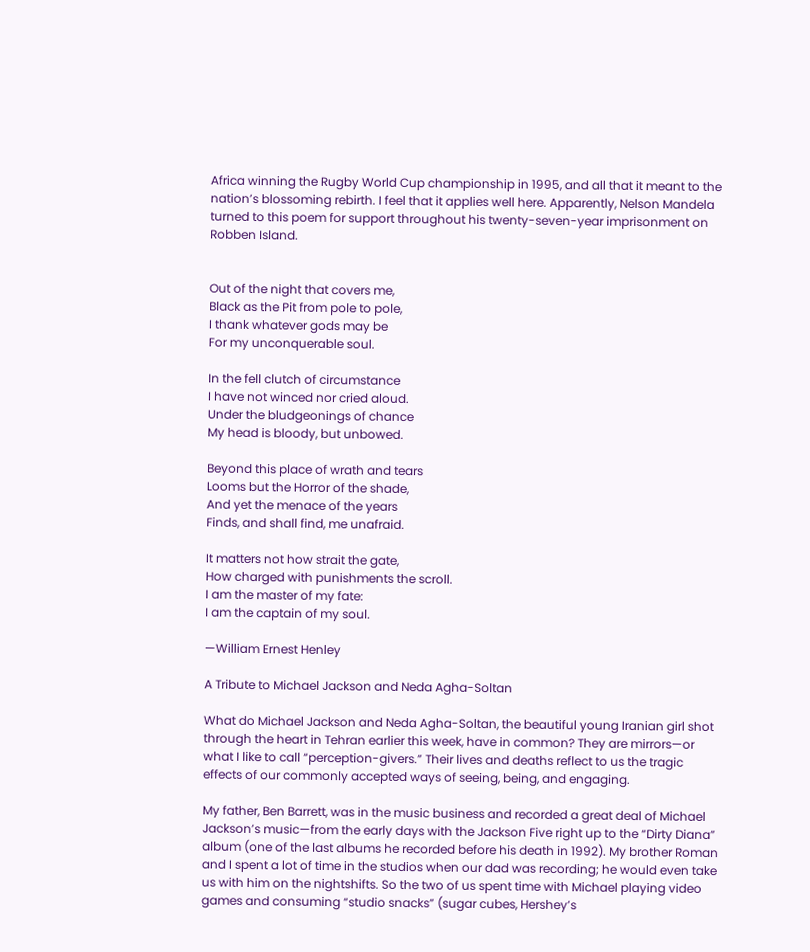Africa winning the Rugby World Cup championship in 1995, and all that it meant to the nation’s blossoming rebirth. I feel that it applies well here. Apparently, Nelson Mandela turned to this poem for support throughout his twenty-seven-year imprisonment on Robben Island.


Out of the night that covers me,
Black as the Pit from pole to pole,
I thank whatever gods may be
For my unconquerable soul.

In the fell clutch of circumstance
I have not winced nor cried aloud.
Under the bludgeonings of chance
My head is bloody, but unbowed.

Beyond this place of wrath and tears
Looms but the Horror of the shade,
And yet the menace of the years
Finds, and shall find, me unafraid.

It matters not how strait the gate,
How charged with punishments the scroll.
I am the master of my fate:
I am the captain of my soul.

—William Ernest Henley

A Tribute to Michael Jackson and Neda Agha-Soltan

What do Michael Jackson and Neda Agha-Soltan, the beautiful young Iranian girl shot through the heart in Tehran earlier this week, have in common? They are mirrors—or what I like to call “perception-givers.” Their lives and deaths reflect to us the tragic effects of our commonly accepted ways of seeing, being, and engaging.

My father, Ben Barrett, was in the music business and recorded a great deal of Michael Jackson’s music—from the early days with the Jackson Five right up to the “Dirty Diana” album (one of the last albums he recorded before his death in 1992). My brother Roman and I spent a lot of time in the studios when our dad was recording; he would even take us with him on the nightshifts. So the two of us spent time with Michael playing video games and consuming “studio snacks” (sugar cubes, Hershey’s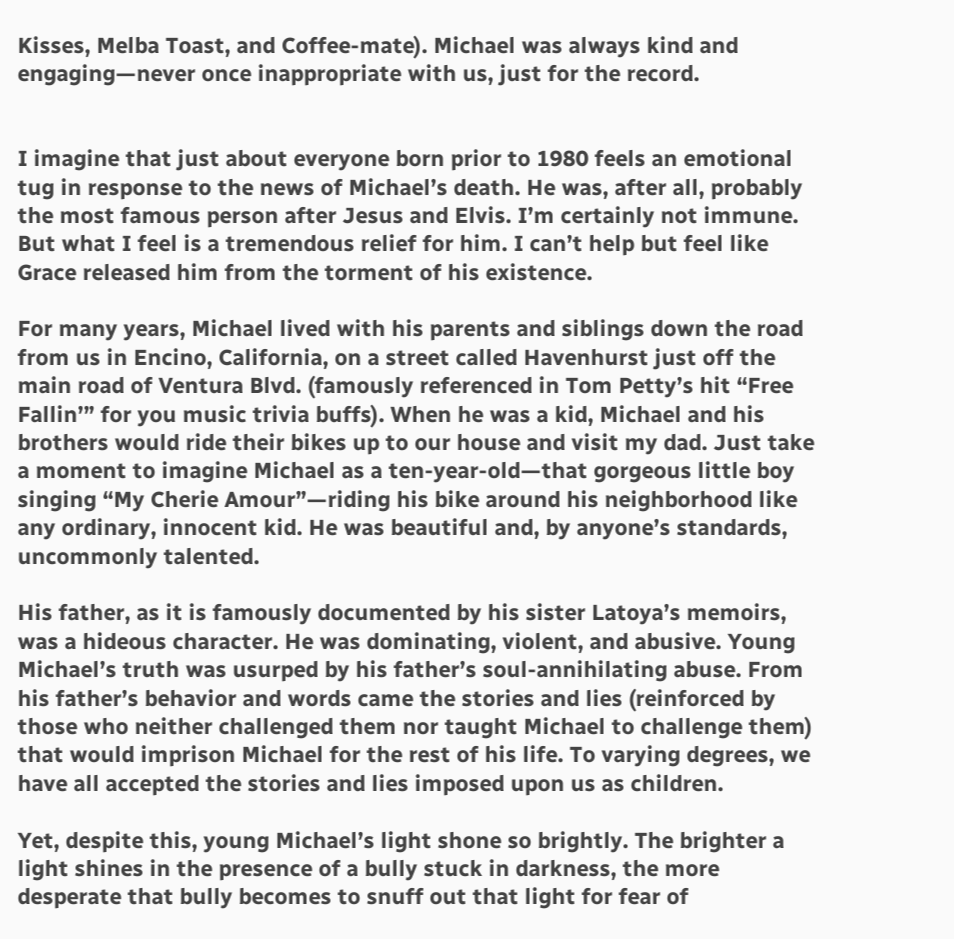Kisses, Melba Toast, and Coffee-mate). Michael was always kind and engaging—never once inappropriate with us, just for the record.


I imagine that just about everyone born prior to 1980 feels an emotional tug in response to the news of Michael’s death. He was, after all, probably the most famous person after Jesus and Elvis. I’m certainly not immune. But what I feel is a tremendous relief for him. I can’t help but feel like Grace released him from the torment of his existence.

For many years, Michael lived with his parents and siblings down the road from us in Encino, California, on a street called Havenhurst just off the main road of Ventura Blvd. (famously referenced in Tom Petty’s hit “Free Fallin’” for you music trivia buffs). When he was a kid, Michael and his brothers would ride their bikes up to our house and visit my dad. Just take a moment to imagine Michael as a ten-year-old—that gorgeous little boy singing “My Cherie Amour”—riding his bike around his neighborhood like any ordinary, innocent kid. He was beautiful and, by anyone’s standards, uncommonly talented.

His father, as it is famously documented by his sister Latoya’s memoirs, was a hideous character. He was dominating, violent, and abusive. Young Michael’s truth was usurped by his father’s soul-annihilating abuse. From his father’s behavior and words came the stories and lies (reinforced by those who neither challenged them nor taught Michael to challenge them) that would imprison Michael for the rest of his life. To varying degrees, we have all accepted the stories and lies imposed upon us as children.

Yet, despite this, young Michael’s light shone so brightly. The brighter a light shines in the presence of a bully stuck in darkness, the more desperate that bully becomes to snuff out that light for fear of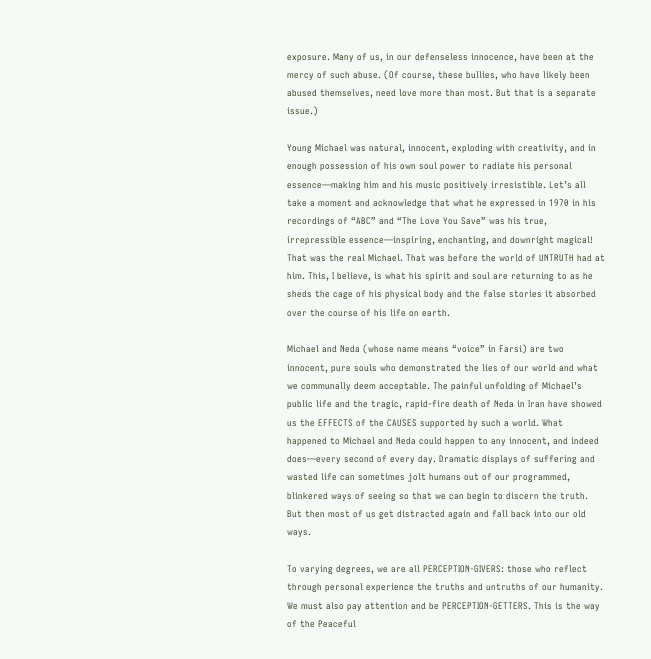exposure. Many of us, in our defenseless innocence, have been at the mercy of such abuse. (Of course, these bullies, who have likely been abused themselves, need love more than most. But that is a separate issue.)

Young Michael was natural, innocent, exploding with creativity, and in enough possession of his own soul power to radiate his personal essence—making him and his music positively irresistible. Let’s all take a moment and acknowledge that what he expressed in 1970 in his recordings of “ABC” and “The Love You Save” was his true, irrepressible essence—inspiring, enchanting, and downright magical! That was the real Michael. That was before the world of UNTRUTH had at him. This, I believe, is what his spirit and soul are returning to as he sheds the cage of his physical body and the false stories it absorbed over the course of his life on earth.

Michael and Neda (whose name means “voice” in Farsi) are two innocent, pure souls who demonstrated the lies of our world and what we communally deem acceptable. The painful unfolding of Michael’s public life and the tragic, rapid-fire death of Neda in Iran have showed us the EFFECTS of the CAUSES supported by such a world. What happened to Michael and Neda could happen to any innocent, and indeed does—every second of every day. Dramatic displays of suffering and wasted life can sometimes jolt humans out of our programmed, blinkered ways of seeing so that we can begin to discern the truth. But then most of us get distracted again and fall back into our old ways.

To varying degrees, we are all PERCEPTION-GIVERS: those who reflect through personal experience the truths and untruths of our humanity. We must also pay attention and be PERCEPTION-GETTERS. This is the way of the Peaceful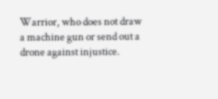Warrior, who does not draw a machine gun or send out a drone against injustice.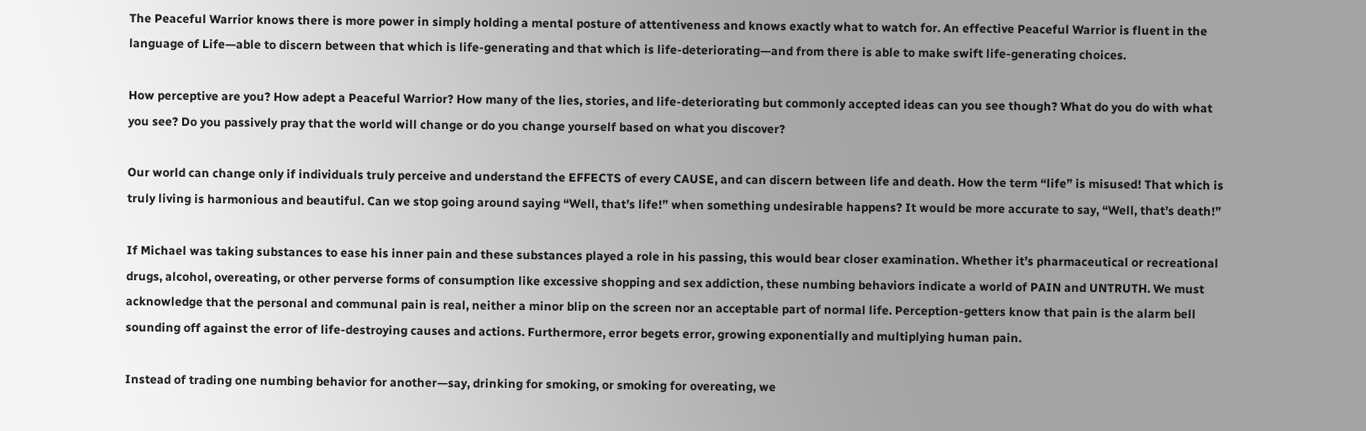The Peaceful Warrior knows there is more power in simply holding a mental posture of attentiveness and knows exactly what to watch for. An effective Peaceful Warrior is fluent in the language of Life—able to discern between that which is life-generating and that which is life-deteriorating—and from there is able to make swift life-generating choices.

How perceptive are you? How adept a Peaceful Warrior? How many of the lies, stories, and life-deteriorating but commonly accepted ideas can you see though? What do you do with what you see? Do you passively pray that the world will change or do you change yourself based on what you discover?

Our world can change only if individuals truly perceive and understand the EFFECTS of every CAUSE, and can discern between life and death. How the term “life” is misused! That which is truly living is harmonious and beautiful. Can we stop going around saying “Well, that’s life!” when something undesirable happens? It would be more accurate to say, “Well, that’s death!”

If Michael was taking substances to ease his inner pain and these substances played a role in his passing, this would bear closer examination. Whether it’s pharmaceutical or recreational drugs, alcohol, overeating, or other perverse forms of consumption like excessive shopping and sex addiction, these numbing behaviors indicate a world of PAIN and UNTRUTH. We must acknowledge that the personal and communal pain is real, neither a minor blip on the screen nor an acceptable part of normal life. Perception-getters know that pain is the alarm bell sounding off against the error of life-destroying causes and actions. Furthermore, error begets error, growing exponentially and multiplying human pain.

Instead of trading one numbing behavior for another—say, drinking for smoking, or smoking for overeating, we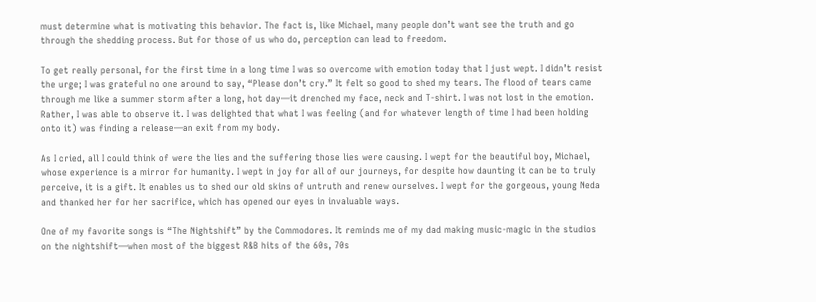must determine what is motivating this behavior. The fact is, like Michael, many people don’t want see the truth and go through the shedding process. But for those of us who do, perception can lead to freedom.

To get really personal, for the first time in a long time I was so overcome with emotion today that I just wept. I didn’t resist the urge; I was grateful no one around to say, “Please don’t cry.” It felt so good to shed my tears. The flood of tears came through me like a summer storm after a long, hot day—it drenched my face, neck and T-shirt. I was not lost in the emotion. Rather, I was able to observe it. I was delighted that what I was feeling (and for whatever length of time I had been holding onto it) was finding a release—an exit from my body.

As I cried, all I could think of were the lies and the suffering those lies were causing. I wept for the beautiful boy, Michael, whose experience is a mirror for humanity. I wept in joy for all of our journeys, for despite how daunting it can be to truly perceive, it is a gift. It enables us to shed our old skins of untruth and renew ourselves. I wept for the gorgeous, young Neda and thanked her for her sacrifice, which has opened our eyes in invaluable ways.

One of my favorite songs is “The Nightshift” by the Commodores. It reminds me of my dad making music-magic in the studios on the nightshift—when most of the biggest R&B hits of the 60s, 70s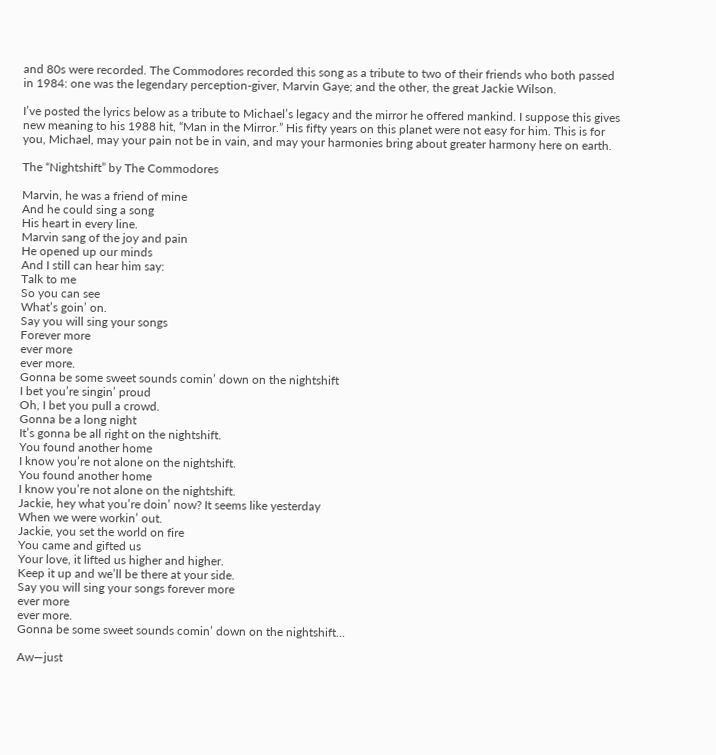and 80s were recorded. The Commodores recorded this song as a tribute to two of their friends who both passed in 1984: one was the legendary perception-giver, Marvin Gaye; and the other, the great Jackie Wilson.

I’ve posted the lyrics below as a tribute to Michael’s legacy and the mirror he offered mankind. I suppose this gives new meaning to his 1988 hit, “Man in the Mirror.” His fifty years on this planet were not easy for him. This is for you, Michael, may your pain not be in vain, and may your harmonies bring about greater harmony here on earth.

The “Nightshift” by The Commodores

Marvin, he was a friend of mine
And he could sing a song
His heart in every line.
Marvin sang of the joy and pain
He opened up our minds
And I still can hear him say:
Talk to me
So you can see
What’s goin’ on.
Say you will sing your songs
Forever more
ever more
ever more.
Gonna be some sweet sounds comin’ down on the nightshift
I bet you’re singin’ proud
Oh, I bet you pull a crowd.
Gonna be a long night
It’s gonna be all right on the nightshift.
You found another home
I know you’re not alone on the nightshift.
You found another home
I know you’re not alone on the nightshift.
Jackie, hey what you’re doin’ now? It seems like yesterday
When we were workin’ out.
Jackie, you set the world on fire
You came and gifted us
Your love, it lifted us higher and higher.
Keep it up and we’ll be there at your side.
Say you will sing your songs forever more
ever more
ever more.
Gonna be some sweet sounds comin’ down on the nightshift…

Aw—just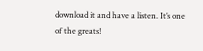download it and have a listen. It’s one of the greats!